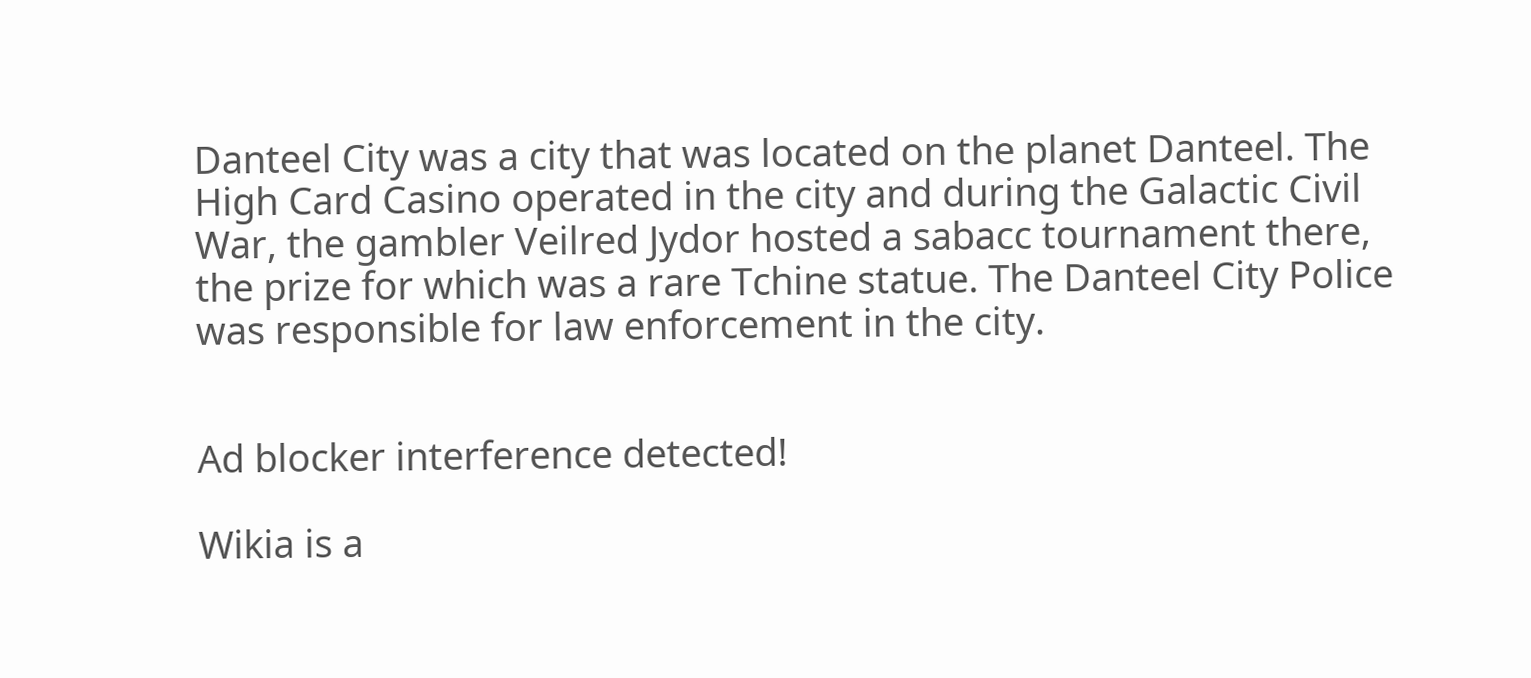Danteel City was a city that was located on the planet Danteel. The High Card Casino operated in the city and during the Galactic Civil War, the gambler Veilred Jydor hosted a sabacc tournament there, the prize for which was a rare Tchine statue. The Danteel City Police was responsible for law enforcement in the city.


Ad blocker interference detected!

Wikia is a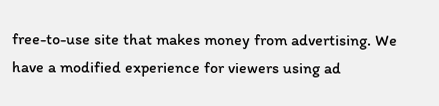free-to-use site that makes money from advertising. We have a modified experience for viewers using ad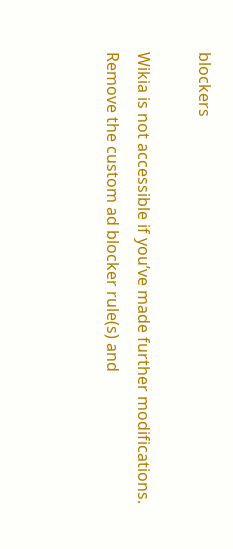blockers

Wikia is not accessible if you’ve made further modifications. Remove the custom ad blocker rule(s) and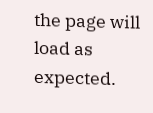the page will load as expected.